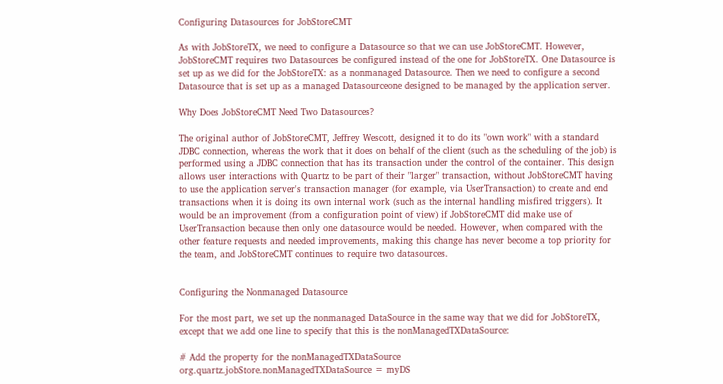Configuring Datasources for JobStoreCMT

As with JobStoreTX, we need to configure a Datasource so that we can use JobStoreCMT. However, JobStoreCMT requires two Datasources be configured instead of the one for JobStoreTX. One Datasource is set up as we did for the JobStoreTX: as a nonmanaged Datasource. Then we need to configure a second Datasource that is set up as a managed Datasourceone designed to be managed by the application server.

Why Does JobStoreCMT Need Two Datasources?

The original author of JobStoreCMT, Jeffrey Wescott, designed it to do its "own work" with a standard JDBC connection, whereas the work that it does on behalf of the client (such as the scheduling of the job) is performed using a JDBC connection that has its transaction under the control of the container. This design allows user interactions with Quartz to be part of their "larger" transaction, without JobStoreCMT having to use the application server's transaction manager (for example, via UserTransaction) to create and end transactions when it is doing its own internal work (such as the internal handling misfired triggers). It would be an improvement (from a configuration point of view) if JobStoreCMT did make use of UserTransaction because then only one datasource would be needed. However, when compared with the other feature requests and needed improvements, making this change has never become a top priority for the team, and JobStoreCMT continues to require two datasources.


Configuring the Nonmanaged Datasource

For the most part, we set up the nonmanaged DataSource in the same way that we did for JobStoreTX, except that we add one line to specify that this is the nonManagedTXDataSource:

# Add the property for the nonManagedTXDataSource
org.quartz.jobStore.nonManagedTXDataSource = myDS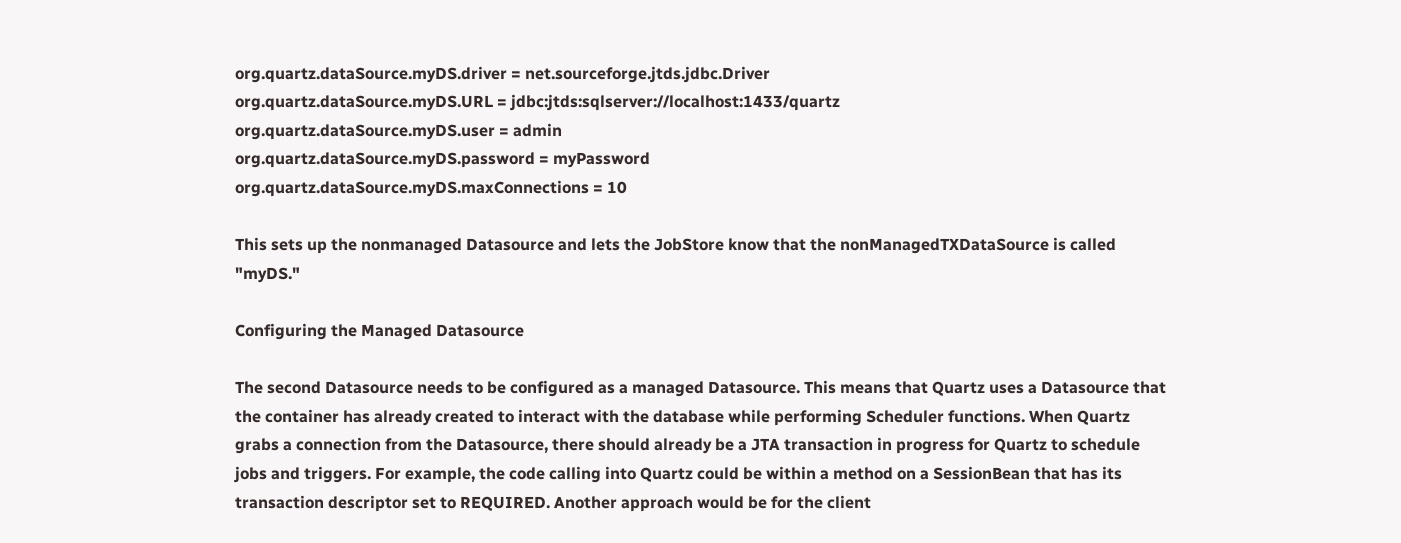org.quartz.dataSource.myDS.driver = net.sourceforge.jtds.jdbc.Driver
org.quartz.dataSource.myDS.URL = jdbc:jtds:sqlserver://localhost:1433/quartz
org.quartz.dataSource.myDS.user = admin
org.quartz.dataSource.myDS.password = myPassword
org.quartz.dataSource.myDS.maxConnections = 10

This sets up the nonmanaged Datasource and lets the JobStore know that the nonManagedTXDataSource is called "myDS."

Configuring the Managed Datasource

The second Datasource needs to be configured as a managed Datasource. This means that Quartz uses a Datasource that the container has already created to interact with the database while performing Scheduler functions. When Quartz grabs a connection from the Datasource, there should already be a JTA transaction in progress for Quartz to schedule jobs and triggers. For example, the code calling into Quartz could be within a method on a SessionBean that has its transaction descriptor set to REQUIRED. Another approach would be for the client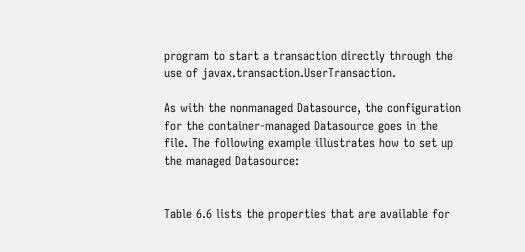program to start a transaction directly through the use of javax.transaction.UserTransaction.

As with the nonmanaged Datasource, the configuration for the container-managed Datasource goes in the file. The following example illustrates how to set up the managed Datasource:


Table 6.6 lists the properties that are available for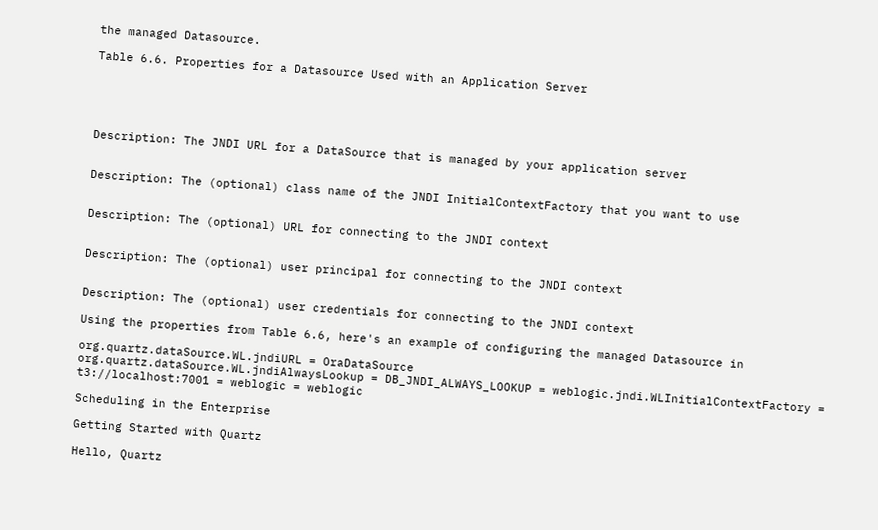the managed Datasource.

Table 6.6. Properties for a Datasource Used with an Application Server





Description: The JNDI URL for a DataSource that is managed by your application server


Description: The (optional) class name of the JNDI InitialContextFactory that you want to use


Description: The (optional) URL for connecting to the JNDI context


Description: The (optional) user principal for connecting to the JNDI context


Description: The (optional) user credentials for connecting to the JNDI context

Using the properties from Table 6.6, here's an example of configuring the managed Datasource in

org.quartz.dataSource.WL.jndiURL = OraDataSource
org.quartz.dataSource.WL.jndiAlwaysLookup = DB_JNDI_ALWAYS_LOOKUP = weblogic.jndi.WLInitialContextFactory = t3://localhost:7001 = weblogic = weblogic

Scheduling in the Enterprise

Getting Started with Quartz

Hello, Quartz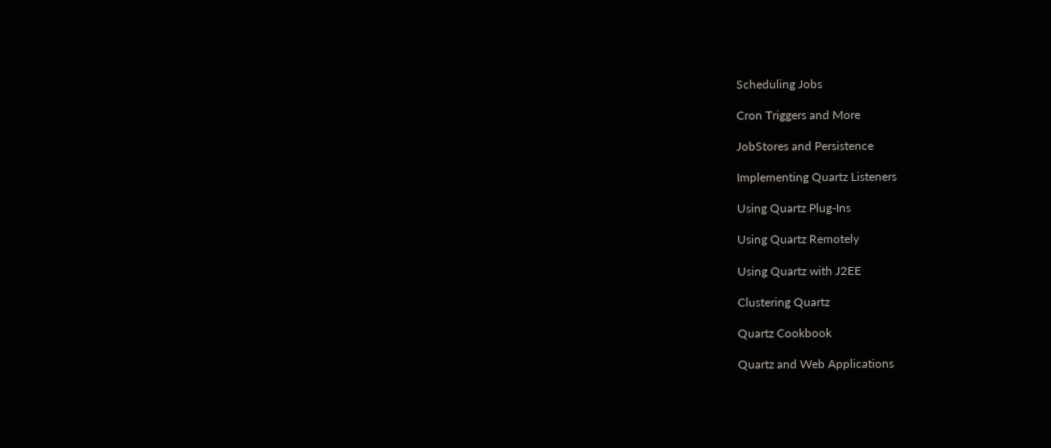Scheduling Jobs

Cron Triggers and More

JobStores and Persistence

Implementing Quartz Listeners

Using Quartz Plug-Ins

Using Quartz Remotely

Using Quartz with J2EE

Clustering Quartz

Quartz Cookbook

Quartz and Web Applications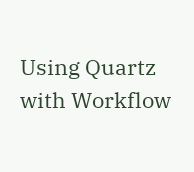Using Quartz with Workflow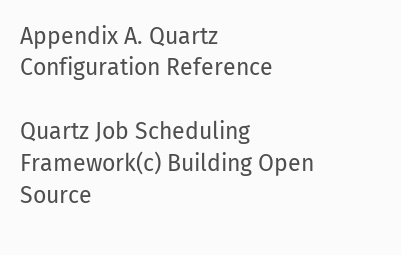Appendix A. Quartz Configuration Reference

Quartz Job Scheduling Framework(c) Building Open Source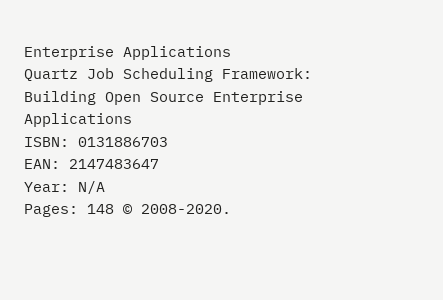Enterprise Applications
Quartz Job Scheduling Framework: Building Open Source Enterprise Applications
ISBN: 0131886703
EAN: 2147483647
Year: N/A
Pages: 148 © 2008-2020.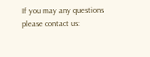If you may any questions please contact us: